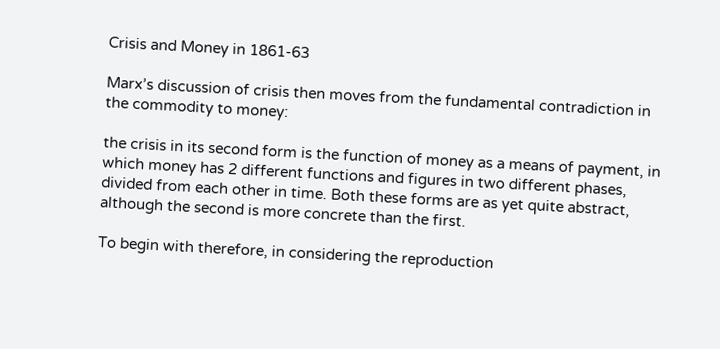Crisis and Money in 1861-63

Marx’s discussion of crisis then moves from the fundamental contradiction in the commodity to money:

the crisis in its second form is the function of money as a means of payment, in which money has 2 different functions and figures in two different phases, divided from each other in time. Both these forms are as yet quite abstract, although the second is more concrete than the first.

To begin with therefore, in considering the reproduction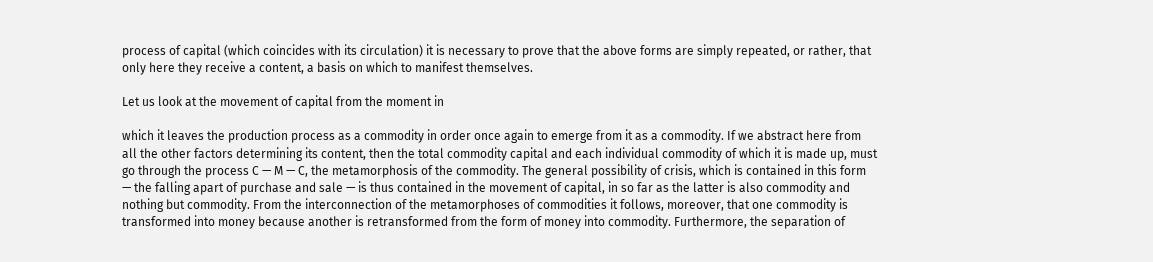process of capital (which coincides with its circulation) it is necessary to prove that the above forms are simply repeated, or rather, that only here they receive a content, a basis on which to manifest themselves.

Let us look at the movement of capital from the moment in

which it leaves the production process as a commodity in order once again to emerge from it as a commodity. If we abstract here from all the other factors determining its content, then the total commodity capital and each individual commodity of which it is made up, must go through the process C — M — C, the metamorphosis of the commodity. The general possibility of crisis, which is contained in this form — the falling apart of purchase and sale — is thus contained in the movement of capital, in so far as the latter is also commodity and nothing but commodity. From the interconnection of the metamorphoses of commodities it follows, moreover, that one commodity is transformed into money because another is retransformed from the form of money into commodity. Furthermore, the separation of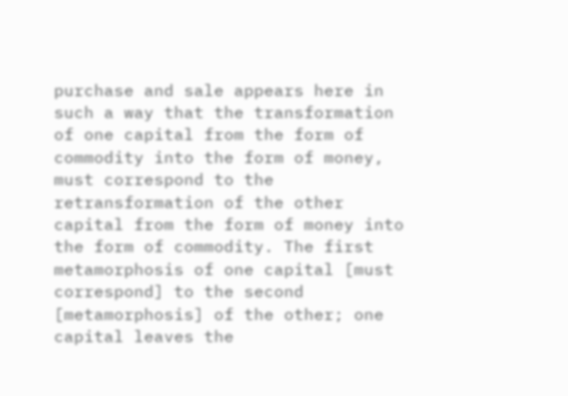purchase and sale appears here in such a way that the transformation of one capital from the form of commodity into the form of money, must correspond to the retransformation of the other capital from the form of money into the form of commodity. The first metamorphosis of one capital [must correspond] to the second [metamorphosis] of the other; one capital leaves the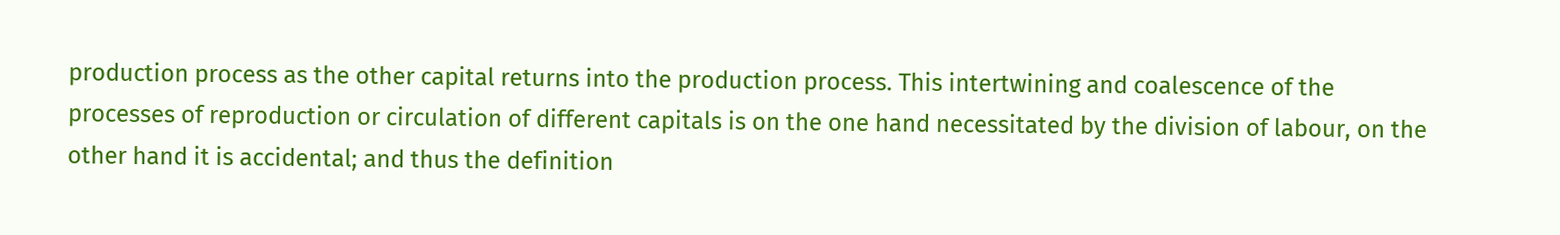production process as the other capital returns into the production process. This intertwining and coalescence of the processes of reproduction or circulation of different capitals is on the one hand necessitated by the division of labour, on the other hand it is accidental; and thus the definition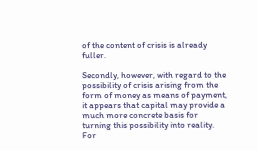of the content of crisis is already fuller.

Secondly, however, with regard to the possibility of crisis arising from the form of money as means of payment, it appears that capital may provide a much more concrete basis for turning this possibility into reality. For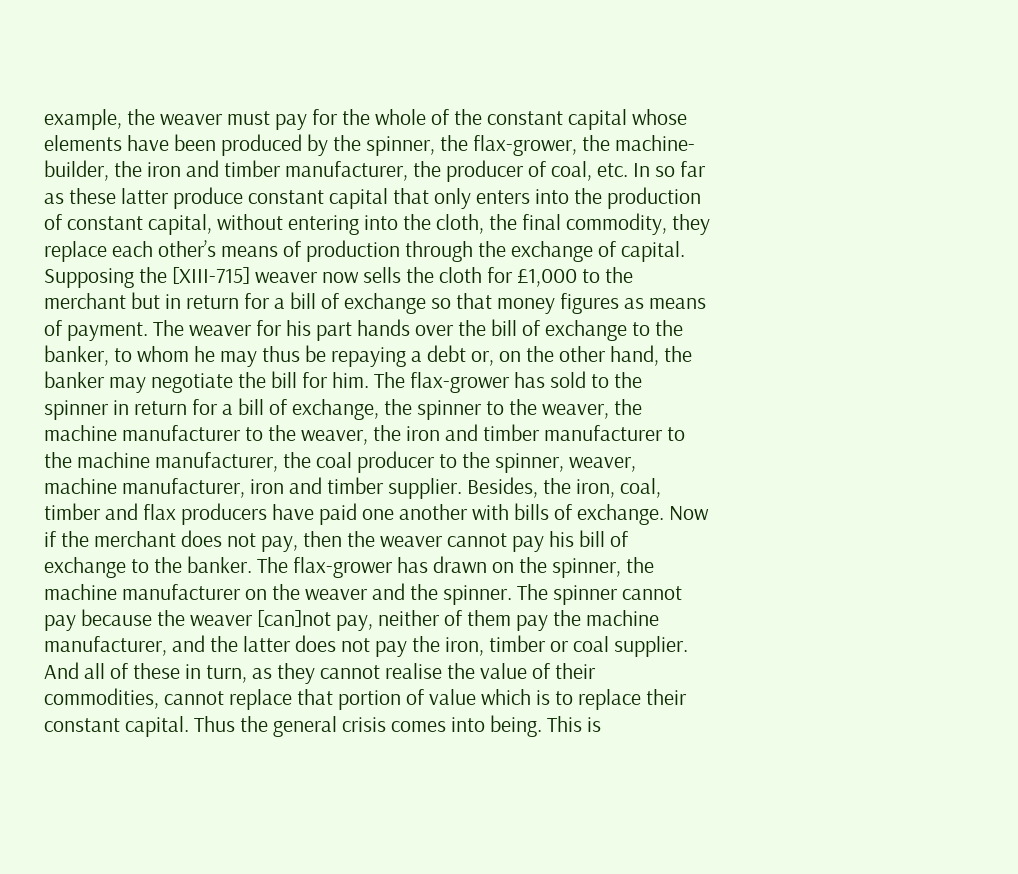example, the weaver must pay for the whole of the constant capital whose elements have been produced by the spinner, the flax-grower, the machine-builder, the iron and timber manufacturer, the producer of coal, etc. In so far as these latter produce constant capital that only enters into the production of constant capital, without entering into the cloth, the final commodity, they replace each other’s means of production through the exchange of capital. Supposing the [XIII-715] weaver now sells the cloth for £1,000 to the merchant but in return for a bill of exchange so that money figures as means of payment. The weaver for his part hands over the bill of exchange to the banker, to whom he may thus be repaying a debt or, on the other hand, the banker may negotiate the bill for him. The flax-grower has sold to the spinner in return for a bill of exchange, the spinner to the weaver, the machine manufacturer to the weaver, the iron and timber manufacturer to the machine manufacturer, the coal producer to the spinner, weaver, machine manufacturer, iron and timber supplier. Besides, the iron, coal, timber and flax producers have paid one another with bills of exchange. Now if the merchant does not pay, then the weaver cannot pay his bill of exchange to the banker. The flax-grower has drawn on the spinner, the machine manufacturer on the weaver and the spinner. The spinner cannot pay because the weaver [can]not pay, neither of them pay the machine manufacturer, and the latter does not pay the iron, timber or coal supplier. And all of these in turn, as they cannot realise the value of their commodities, cannot replace that portion of value which is to replace their constant capital. Thus the general crisis comes into being. This is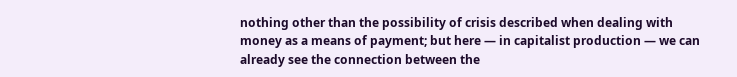nothing other than the possibility of crisis described when dealing with money as a means of payment; but here — in capitalist production — we can already see the connection between the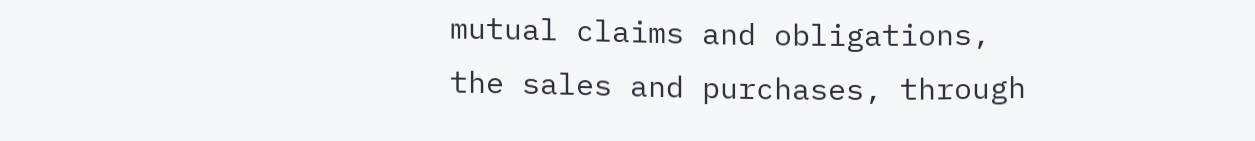mutual claims and obligations, the sales and purchases, through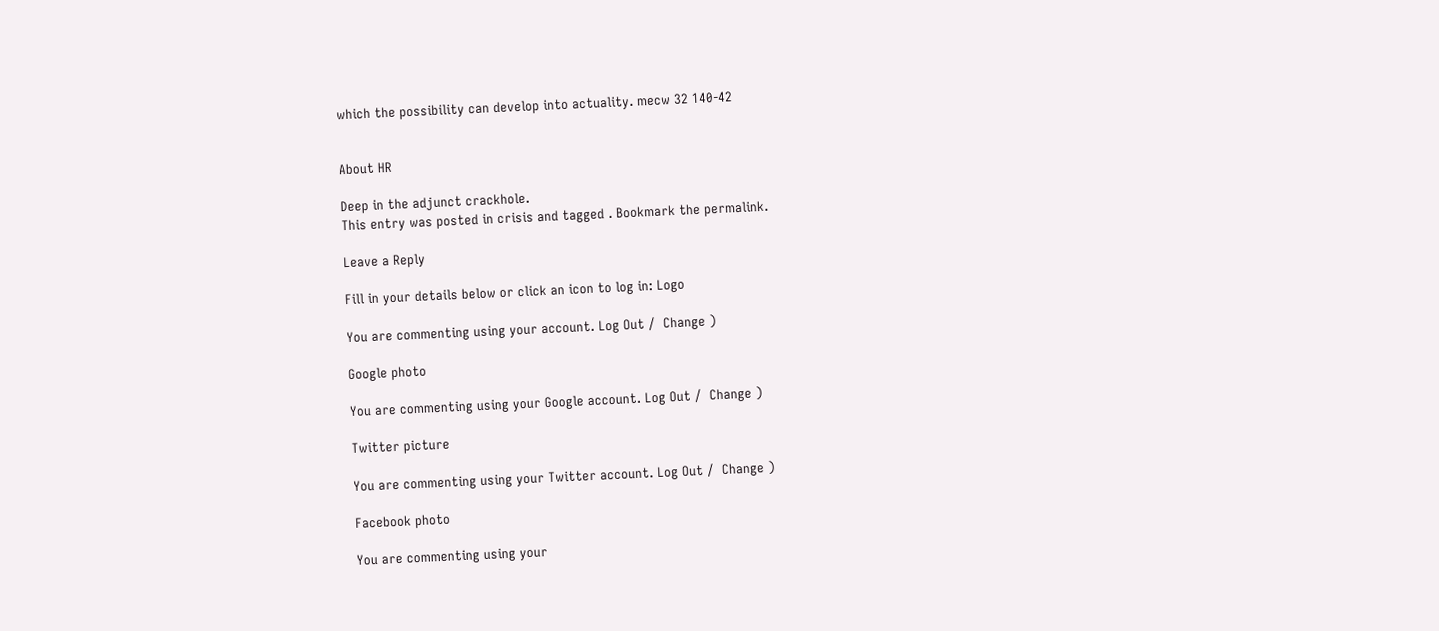which the possibility can develop into actuality. mecw 32 140-42


About HR

Deep in the adjunct crackhole.
This entry was posted in crisis and tagged . Bookmark the permalink.

Leave a Reply

Fill in your details below or click an icon to log in: Logo

You are commenting using your account. Log Out /  Change )

Google photo

You are commenting using your Google account. Log Out /  Change )

Twitter picture

You are commenting using your Twitter account. Log Out /  Change )

Facebook photo

You are commenting using your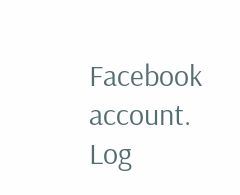Facebook account. Log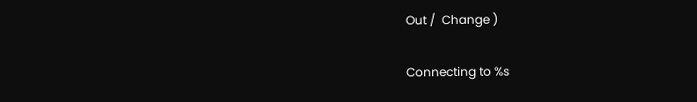Out /  Change )

Connecting to %s